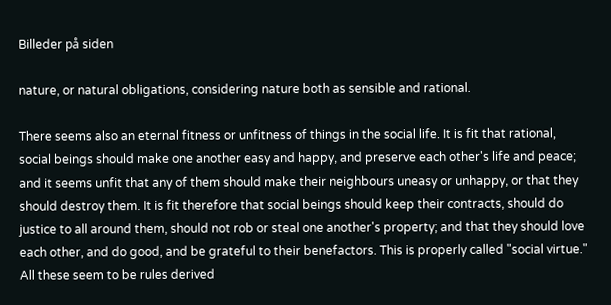Billeder på siden

nature, or natural obligations, considering nature both as sensible and rational.

There seems also an eternal fitness or unfitness of things in the social life. It is fit that rational, social beings should make one another easy and happy, and preserve each other's life and peace; and it seems unfit that any of them should make their neighbours uneasy or unhappy, or that they should destroy them. It is fit therefore that social beings should keep their contracts, should do justice to all around them, should not rob or steal one another's property; and that they should love each other, and do good, and be grateful to their benefactors. This is properly called "social virtue." All these seem to be rules derived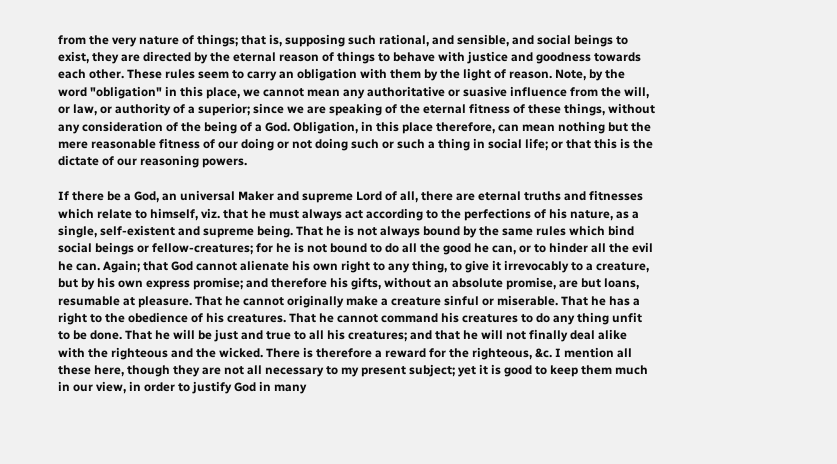from the very nature of things; that is, supposing such rational, and sensible, and social beings to exist, they are directed by the eternal reason of things to behave with justice and goodness towards each other. These rules seem to carry an obligation with them by the light of reason. Note, by the word "obligation" in this place, we cannot mean any authoritative or suasive influence from the will, or law, or authority of a superior; since we are speaking of the eternal fitness of these things, without any consideration of the being of a God. Obligation, in this place therefore, can mean nothing but the mere reasonable fitness of our doing or not doing such or such a thing in social life; or that this is the dictate of our reasoning powers.

If there be a God, an universal Maker and supreme Lord of all, there are eternal truths and fitnesses which relate to himself, viz. that he must always act according to the perfections of his nature, as a single, self-existent and supreme being. That he is not always bound by the same rules which bind social beings or fellow-creatures; for he is not bound to do all the good he can, or to hinder all the evil he can. Again; that God cannot alienate his own right to any thing, to give it irrevocably to a creature, but by his own express promise; and therefore his gifts, without an absolute promise, are but loans, resumable at pleasure. That he cannot originally make a creature sinful or miserable. That he has a right to the obedience of his creatures. That he cannot command his creatures to do any thing unfit to be done. That he will be just and true to all his creatures; and that he will not finally deal alike with the righteous and the wicked. There is therefore a reward for the righteous, &c. I mention all these here, though they are not all necessary to my present subject; yet it is good to keep them much in our view, in order to justify God in many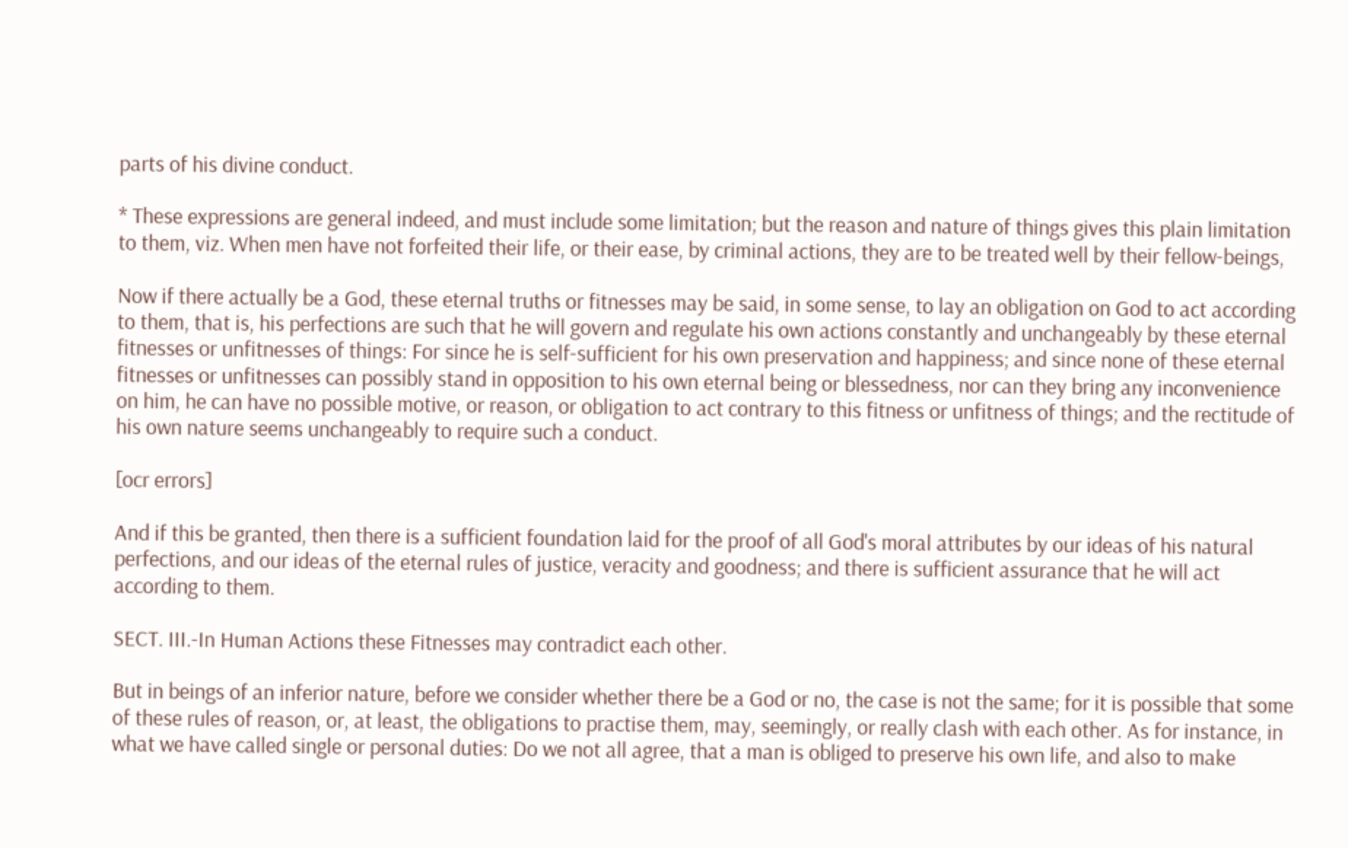parts of his divine conduct.

* These expressions are general indeed, and must include some limitation; but the reason and nature of things gives this plain limitation to them, viz. When men have not forfeited their life, or their ease, by criminal actions, they are to be treated well by their fellow-beings,

Now if there actually be a God, these eternal truths or fitnesses may be said, in some sense, to lay an obligation on God to act according to them, that is, his perfections are such that he will govern and regulate his own actions constantly and unchangeably by these eternal fitnesses or unfitnesses of things: For since he is self-sufficient for his own preservation and happiness; and since none of these eternal fitnesses or unfitnesses can possibly stand in opposition to his own eternal being or blessedness, nor can they bring any inconvenience on him, he can have no possible motive, or reason, or obligation to act contrary to this fitness or unfitness of things; and the rectitude of his own nature seems unchangeably to require such a conduct.

[ocr errors]

And if this be granted, then there is a sufficient foundation laid for the proof of all God's moral attributes by our ideas of his natural perfections, and our ideas of the eternal rules of justice, veracity and goodness; and there is sufficient assurance that he will act according to them.

SECT. III.-In Human Actions these Fitnesses may contradict each other.

But in beings of an inferior nature, before we consider whether there be a God or no, the case is not the same; for it is possible that some of these rules of reason, or, at least, the obligations to practise them, may, seemingly, or really clash with each other. As for instance, in what we have called single or personal duties: Do we not all agree, that a man is obliged to preserve his own life, and also to make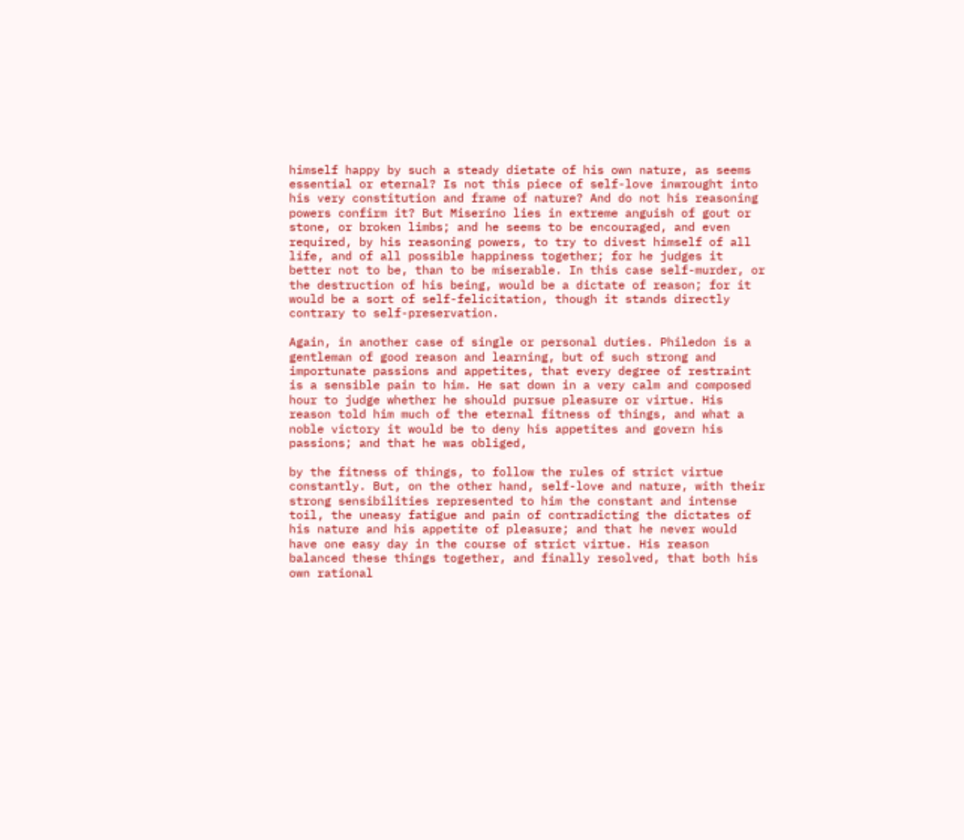himself happy by such a steady dietate of his own nature, as seems essential or eternal? Is not this piece of self-love inwrought into his very constitution and frame of nature? And do not his reasoning powers confirm it? But Miserino lies in extreme anguish of gout or stone, or broken limbs; and he seems to be encouraged, and even required, by his reasoning powers, to try to divest himself of all life, and of all possible happiness together; for he judges it better not to be, than to be miserable. In this case self-murder, or the destruction of his being, would be a dictate of reason; for it would be a sort of self-felicitation, though it stands directly contrary to self-preservation.

Again, in another case of single or personal duties. Philedon is a gentleman of good reason and learning, but of such strong and importunate passions and appetites, that every degree of restraint is a sensible pain to him. He sat down in a very calm and composed hour to judge whether he should pursue pleasure or virtue. His reason told him much of the eternal fitness of things, and what a noble victory it would be to deny his appetites and govern his passions; and that he was obliged,

by the fitness of things, to follow the rules of strict virtue constantly. But, on the other hand, self-love and nature, with their strong sensibilities represented to him the constant and intense toil, the uneasy fatigue and pain of contradicting the dictates of his nature and his appetite of pleasure; and that he never would have one easy day in the course of strict virtue. His reason balanced these things together, and finally resolved, that both his own rational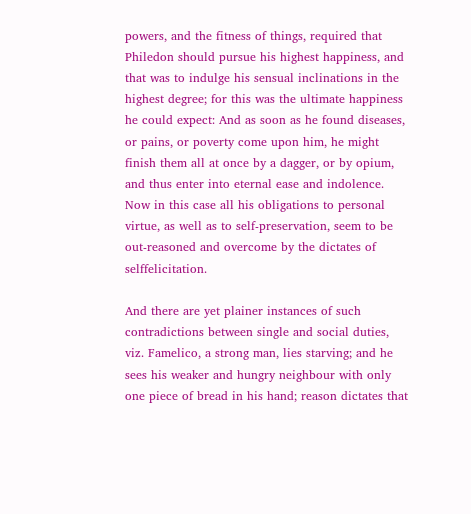powers, and the fitness of things, required that Philedon should pursue his highest happiness, and that was to indulge his sensual inclinations in the highest degree; for this was the ultimate happiness he could expect: And as soon as he found diseases, or pains, or poverty come upon him, he might finish them all at once by a dagger, or by opium, and thus enter into eternal ease and indolence. Now in this case all his obligations to personal virtue, as well as to self-preservation, seem to be out-reasoned and overcome by the dictates of selffelicitation.

And there are yet plainer instances of such contradictions between single and social duties, viz. Famelico, a strong man, lies starving; and he sees his weaker and hungry neighbour with only one piece of bread in his hand; reason dictates that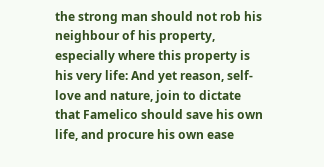the strong man should not rob his neighbour of his property, especially where this property is his very life: And yet reason, self-love and nature, join to dictate that Famelico should save his own life, and procure his own ease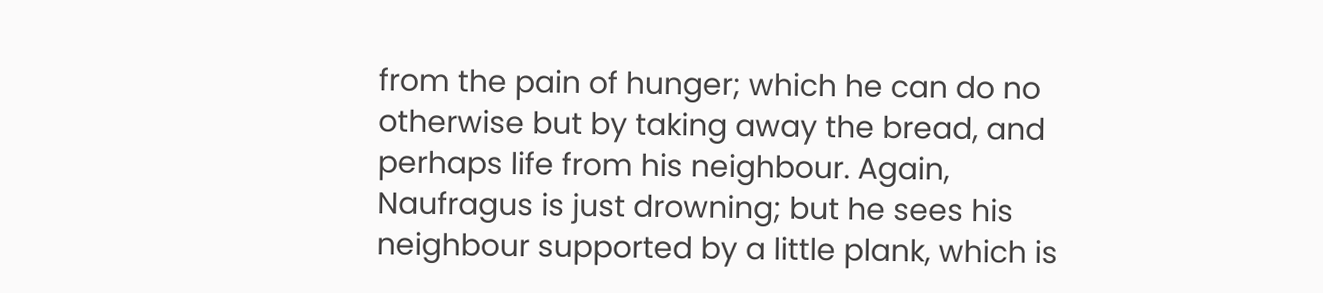from the pain of hunger; which he can do no otherwise but by taking away the bread, and perhaps life from his neighbour. Again, Naufragus is just drowning; but he sees his neighbour supported by a little plank, which is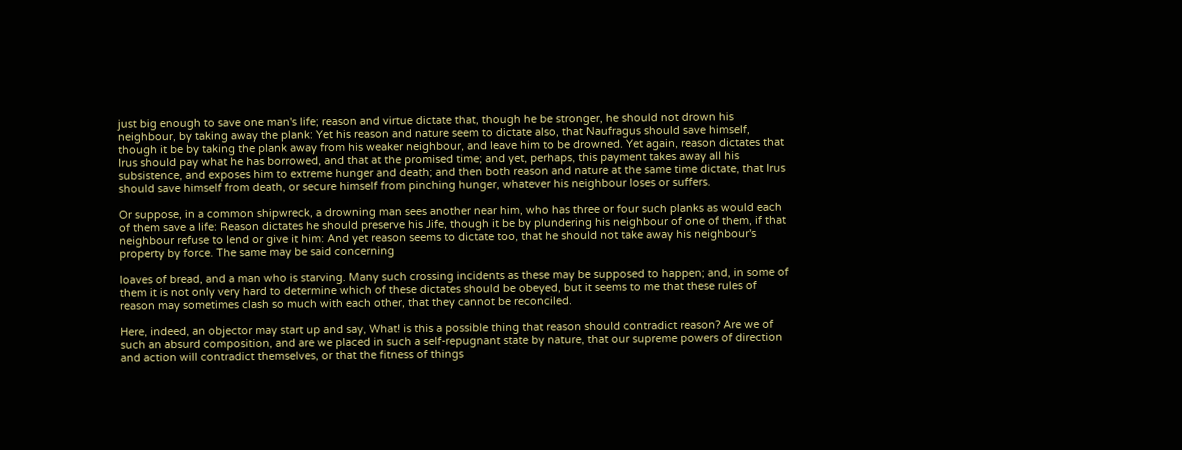just big enough to save one man's life; reason and virtue dictate that, though he be stronger, he should not drown his neighbour, by taking away the plank: Yet his reason and nature seem to dictate also, that Naufragus should save himself, though it be by taking the plank away from his weaker neighbour, and leave him to be drowned. Yet again, reason dictates that Irus should pay what he has borrowed, and that at the promised time; and yet, perhaps, this payment takes away all his subsistence, and exposes him to extreme hunger and death; and then both reason and nature at the same time dictate, that Irus should save himself from death, or secure himself from pinching hunger, whatever his neighbour loses or suffers.

Or suppose, in a common shipwreck, a drowning man sees another near him, who has three or four such planks as would each of them save a life: Reason dictates he should preserve his Jife, though it be by plundering his neighbour of one of them, if that neighbour refuse to lend or give it him: And yet reason seems to dictate too, that he should not take away his neighbour's property by force. The same may be said concerning

loaves of bread, and a man who is starving. Many such crossing incidents as these may be supposed to happen; and, in some of them it is not only very hard to determine which of these dictates should be obeyed, but it seems to me that these rules of reason may sometimes clash so much with each other, that they cannot be reconciled.

Here, indeed, an objector may start up and say, What! is this a possible thing that reason should contradict reason? Are we of such an absurd composition, and are we placed in such a self-repugnant state by nature, that our supreme powers of direction and action will contradict themselves, or that the fitness of things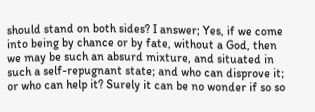should stand on both sides? I answer; Yes, if we come into being by chance or by fate, without a God, then we may be such an absurd mixture, and situated in such a self-repugnant state; and who can disprove it; or who can help it? Surely it can be no wonder if so so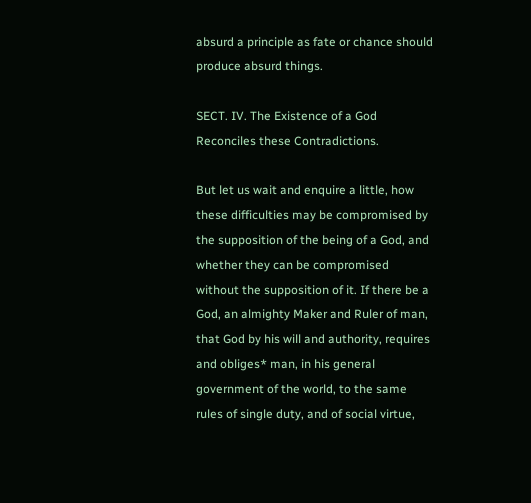absurd a principle as fate or chance should produce absurd things.

SECT. IV. The Existence of a God Reconciles these Contradictions.

But let us wait and enquire a little, how these difficulties may be compromised by the supposition of the being of a God, and whether they can be compromised without the supposition of it. If there be a God, an almighty Maker and Ruler of man, that God by his will and authority, requires and obliges* man, in his general government of the world, to the same rules of single duty, and of social virtue,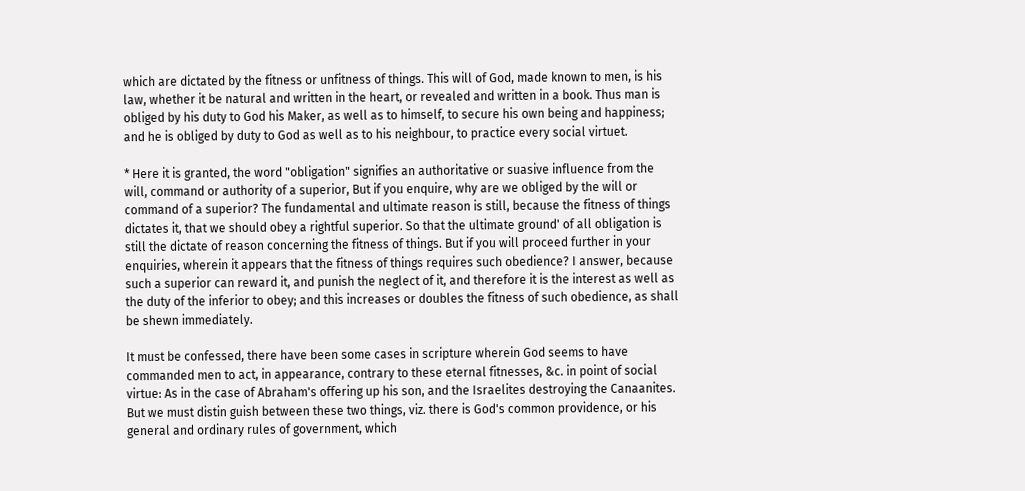which are dictated by the fitness or unfitness of things. This will of God, made known to men, is his law, whether it be natural and written in the heart, or revealed and written in a book. Thus man is obliged by his duty to God his Maker, as well as to himself, to secure his own being and happiness; and he is obliged by duty to God as well as to his neighbour, to practice every social virtuet.

* Here it is granted, the word "obligation" signifies an authoritative or suasive influence from the will, command or authority of a superior, But if you enquire, why are we obliged by the will or command of a superior? The fundamental and ultimate reason is still, because the fitness of things dictates it, that we should obey a rightful superior. So that the ultimate ground' of all obligation is still the dictate of reason concerning the fitness of things. But if you will proceed further in your enquiries, wherein it appears that the fitness of things requires such obedience? I answer, because such a superior can reward it, and punish the neglect of it, and therefore it is the interest as well as the duty of the inferior to obey; and this increases or doubles the fitness of such obedience, as shall be shewn immediately.

It must be confessed, there have been some cases in scripture wherein God seems to have commanded men to act, in appearance, contrary to these eternal fitnesses, &c. in point of social virtue: As in the case of Abraham's offering up his son, and the Israelites destroying the Canaanites. But we must distin guish between these two things, viz. there is God's common providence, or his general and ordinary rules of government, which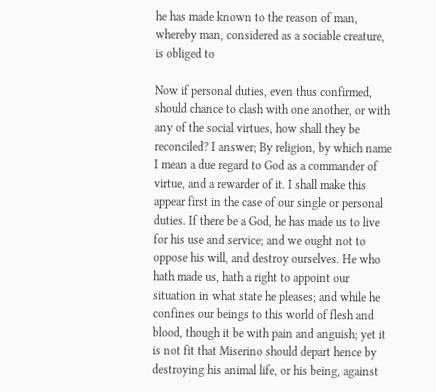he has made known to the reason of man, whereby man, considered as a sociable creature, is obliged to

Now if personal duties, even thus confirmed, should chance to clash with one another, or with any of the social virtues, how shall they be reconciled? I answer; By religion, by which name I mean a due regard to God as a commander of virtue, and a rewarder of it. I shall make this appear first in the case of our single or personal duties. If there be a God, he has made us to live for his use and service; and we ought not to oppose his will, and destroy ourselves. He who hath made us, hath a right to appoint our situation in what state he pleases; and while he confines our beings to this world of flesh and blood, though it be with pain and anguish; yet it is not fit that Miserino should depart hence by destroying his animal life, or his being, against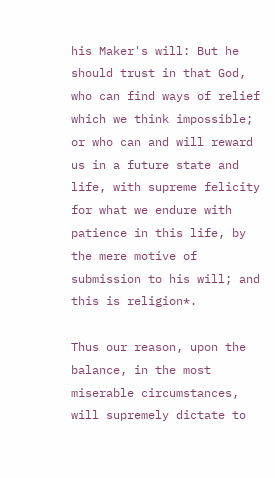his Maker's will: But he should trust in that God, who can find ways of relief which we think impossible; or who can and will reward us in a future state and life, with supreme felicity for what we endure with patience in this life, by the mere motive of submission to his will; and this is religion*.

Thus our reason, upon the balance, in the most miserable circumstances, will supremely dictate to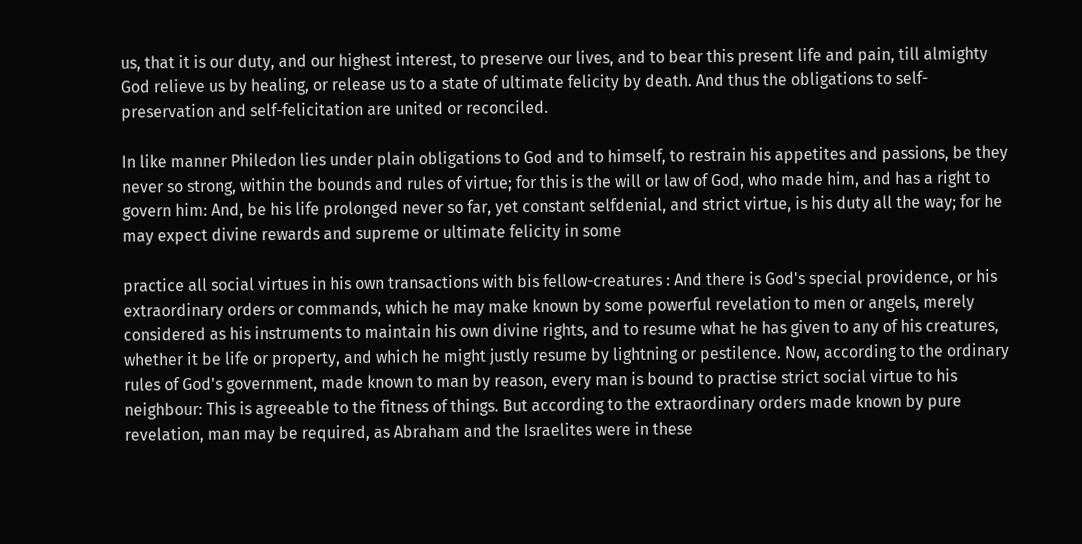us, that it is our duty, and our highest interest, to preserve our lives, and to bear this present life and pain, till almighty God relieve us by healing, or release us to a state of ultimate felicity by death. And thus the obligations to self-preservation and self-felicitation are united or reconciled.

In like manner Philedon lies under plain obligations to God and to himself, to restrain his appetites and passions, be they never so strong, within the bounds and rules of virtue; for this is the will or law of God, who made him, and has a right to govern him: And, be his life prolonged never so far, yet constant selfdenial, and strict virtue, is his duty all the way; for he may expect divine rewards and supreme or ultimate felicity in some

practice all social virtues in his own transactions with bis fellow-creatures : And there is God's special providence, or his extraordinary orders or commands, which he may make known by some powerful revelation to men or angels, merely considered as his instruments to maintain his own divine rights, and to resume what he has given to any of his creatures, whether it be life or property, and which he might justly resume by lightning or pestilence. Now, according to the ordinary rules of God's government, made known to man by reason, every man is bound to practise strict social virtue to his neighbour: This is agreeable to the fitness of things. But according to the extraordinary orders made known by pure revelation, man may be required, as Abraham and the Israelites were in these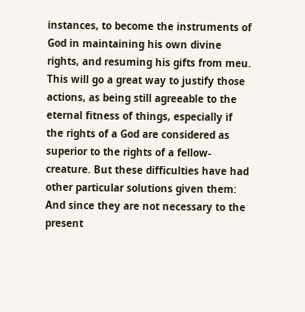instances, to become the instruments of God in maintaining his own divine rights, and resuming his gifts from meu. This will go a great way to justify those actions, as being still agreeable to the eternal fitness of things, especially if the rights of a God are considered as superior to the rights of a fellow-creature. But these difficulties have had other particular solutions given them: And since they are not necessary to the present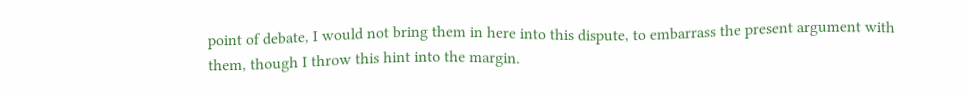point of debate, I would not bring them in here into this dispute, to embarrass the present argument with them, though I throw this hint into the margin.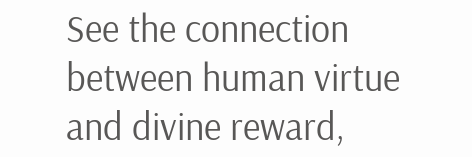See the connection between human virtue and divine reward,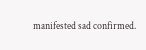manifested sad confirmed.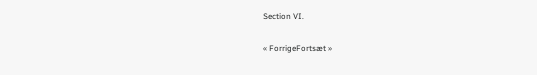Section VI.

« ForrigeFortsæt »